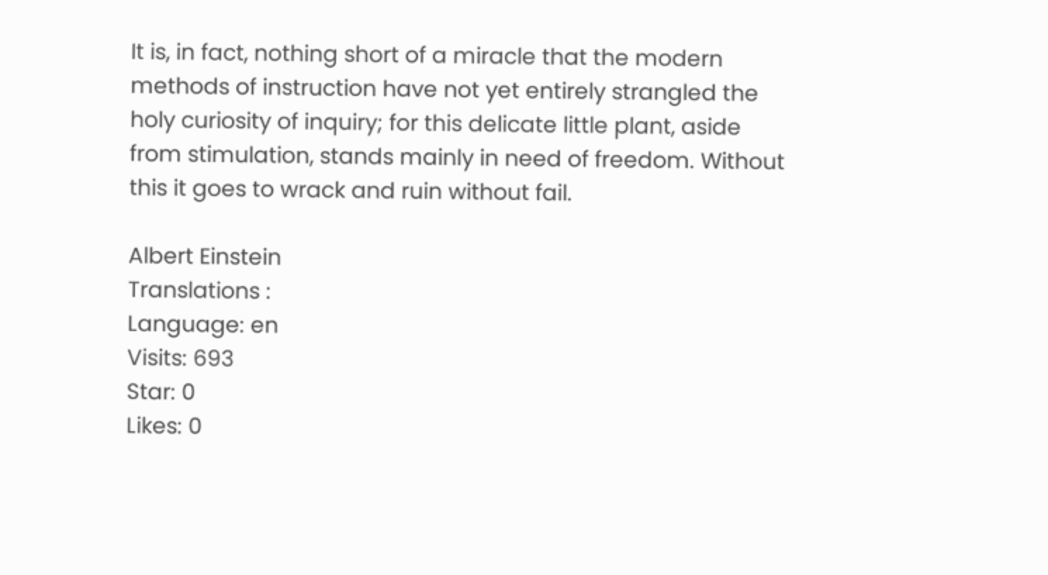It is, in fact, nothing short of a miracle that the modern methods of instruction have not yet entirely strangled the holy curiosity of inquiry; for this delicate little plant, aside from stimulation, stands mainly in need of freedom. Without this it goes to wrack and ruin without fail.

Albert Einstein
Translations :
Language: en
Visits: 693
Star: 0
Likes: 0